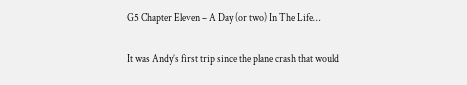G5 Chapter Eleven – A Day (or two) In The Life…

It was Andy’s first trip since the plane crash that would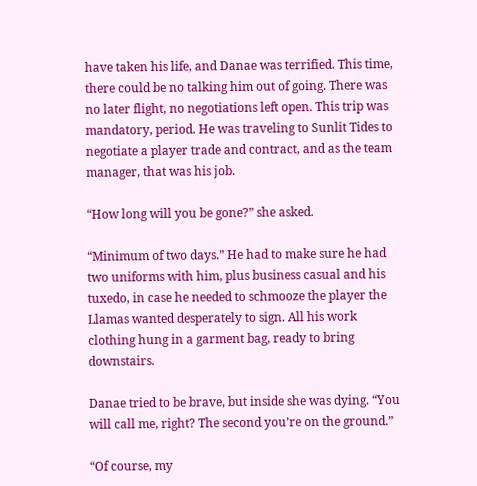have taken his life, and Danae was terrified. This time, there could be no talking him out of going. There was no later flight, no negotiations left open. This trip was mandatory, period. He was traveling to Sunlit Tides to negotiate a player trade and contract, and as the team manager, that was his job.

“How long will you be gone?” she asked.

“Minimum of two days.” He had to make sure he had two uniforms with him, plus business casual and his tuxedo, in case he needed to schmooze the player the Llamas wanted desperately to sign. All his work clothing hung in a garment bag, ready to bring downstairs.

Danae tried to be brave, but inside she was dying. “You will call me, right? The second you’re on the ground.”

“Of course, my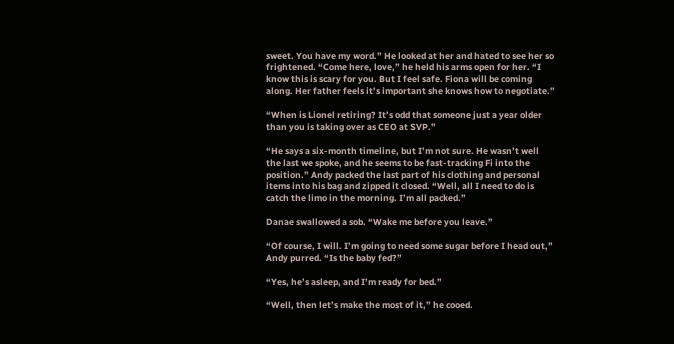sweet. You have my word.” He looked at her and hated to see her so frightened. “Come here, love,” he held his arms open for her. “I know this is scary for you. But I feel safe. Fiona will be coming along. Her father feels it’s important she knows how to negotiate.”

“When is Lionel retiring? It’s odd that someone just a year older than you is taking over as CEO at SVP.”

“He says a six-month timeline, but I’m not sure. He wasn’t well the last we spoke, and he seems to be fast-tracking Fi into the position.” Andy packed the last part of his clothing and personal items into his bag and zipped it closed. “Well, all I need to do is catch the limo in the morning. I’m all packed.”

Danae swallowed a sob. “Wake me before you leave.”

“Of course, I will. I’m going to need some sugar before I head out,” Andy purred. “Is the baby fed?”

“Yes, he’s asleep, and I’m ready for bed.”

“Well, then let’s make the most of it,” he cooed.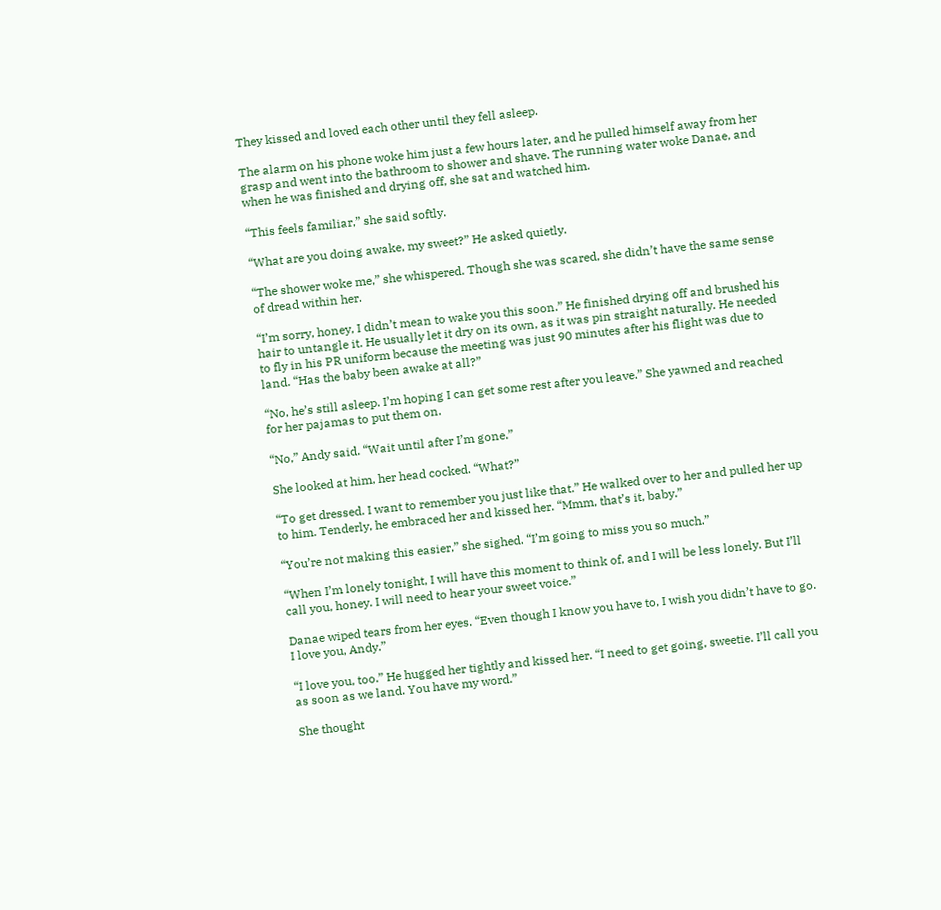They kissed and loved each other until they fell asleep.

The alarm on his phone woke him just a few hours later, and he pulled himself away from her grasp and went into the bathroom to shower and shave. The running water woke Danae, and when he was finished and drying off, she sat and watched him.

“This feels familiar,” she said softly.

“What are you doing awake, my sweet?” He asked quietly.

“The shower woke me,” she whispered. Though she was scared, she didn’t have the same sense of dread within her.

“I’m sorry, honey, I didn’t mean to wake you this soon.” He finished drying off and brushed his hair to untangle it. He usually let it dry on its own, as it was pin straight naturally. He needed to fly in his PR uniform because the meeting was just 90 minutes after his flight was due to land. “Has the baby been awake at all?”

“No, he’s still asleep. I’m hoping I can get some rest after you leave.” She yawned and reached for her pajamas to put them on.

“No,” Andy said. “Wait until after I’m gone.”

She looked at him, her head cocked. “What?”

“To get dressed. I want to remember you just like that.” He walked over to her and pulled her up to him. Tenderly, he embraced her and kissed her. “Mmm, that’s it, baby.”

“You’re not making this easier,” she sighed. “I’m going to miss you so much.”

“When I’m lonely tonight, I will have this moment to think of, and I will be less lonely. But I’ll call you, honey. I will need to hear your sweet voice.”

Danae wiped tears from her eyes. “Even though I know you have to, I wish you didn’t have to go. I love you, Andy.”

“I love you, too.” He hugged her tightly and kissed her. “I need to get going, sweetie. I’ll call you as soon as we land. You have my word.”

She thought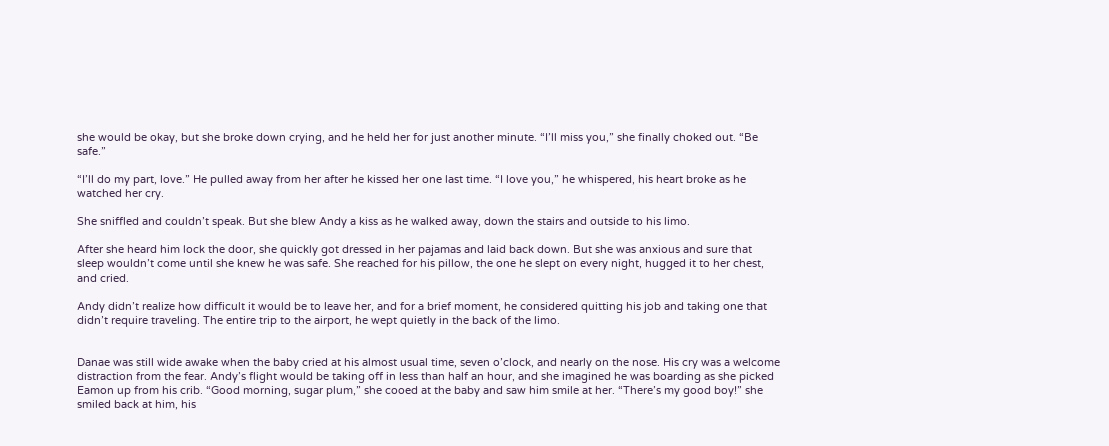she would be okay, but she broke down crying, and he held her for just another minute. “I’ll miss you,” she finally choked out. “Be safe.”

“I’ll do my part, love.” He pulled away from her after he kissed her one last time. “I love you,” he whispered, his heart broke as he watched her cry.

She sniffled and couldn’t speak. But she blew Andy a kiss as he walked away, down the stairs and outside to his limo.

After she heard him lock the door, she quickly got dressed in her pajamas and laid back down. But she was anxious and sure that sleep wouldn’t come until she knew he was safe. She reached for his pillow, the one he slept on every night, hugged it to her chest, and cried.

Andy didn’t realize how difficult it would be to leave her, and for a brief moment, he considered quitting his job and taking one that didn’t require traveling. The entire trip to the airport, he wept quietly in the back of the limo.


Danae was still wide awake when the baby cried at his almost usual time, seven o’clock, and nearly on the nose. His cry was a welcome distraction from the fear. Andy’s flight would be taking off in less than half an hour, and she imagined he was boarding as she picked Eamon up from his crib. “Good morning, sugar plum,” she cooed at the baby and saw him smile at her. “There’s my good boy!” she smiled back at him, his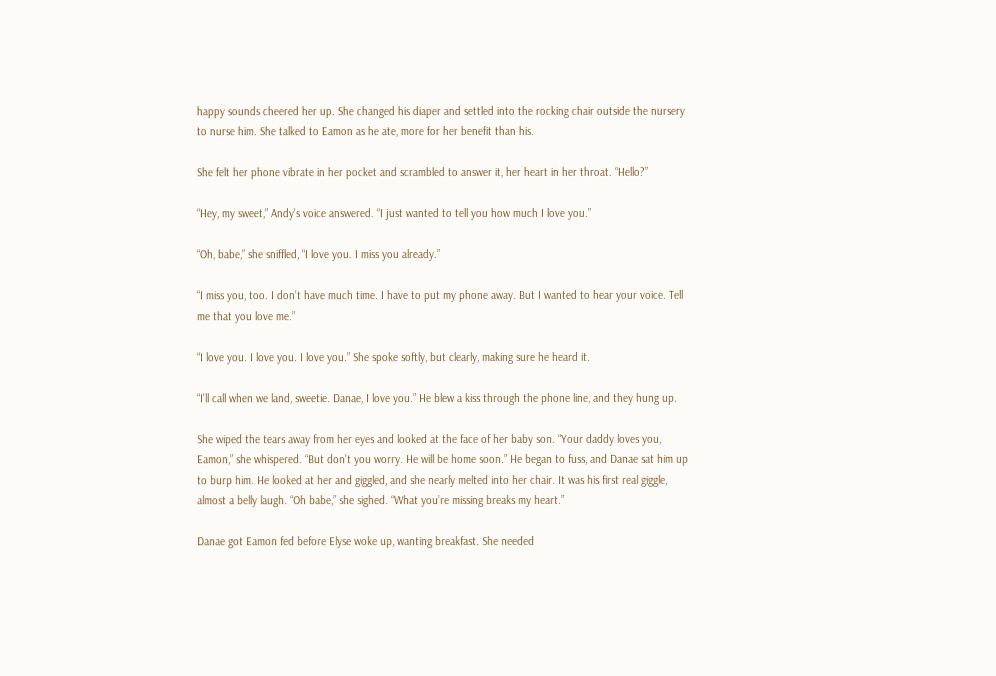happy sounds cheered her up. She changed his diaper and settled into the rocking chair outside the nursery to nurse him. She talked to Eamon as he ate, more for her benefit than his.

She felt her phone vibrate in her pocket and scrambled to answer it, her heart in her throat. “Hello?”

“Hey, my sweet,” Andy’s voice answered. “I just wanted to tell you how much I love you.”

“Oh, babe,” she sniffled, “I love you. I miss you already.”

“I miss you, too. I don’t have much time. I have to put my phone away. But I wanted to hear your voice. Tell me that you love me.”

“I love you. I love you. I love you.” She spoke softly, but clearly, making sure he heard it.

“I’ll call when we land, sweetie. Danae, I love you.” He blew a kiss through the phone line, and they hung up.

She wiped the tears away from her eyes and looked at the face of her baby son. “Your daddy loves you, Eamon,” she whispered. “But don’t you worry. He will be home soon.” He began to fuss, and Danae sat him up to burp him. He looked at her and giggled, and she nearly melted into her chair. It was his first real giggle, almost a belly laugh. “Oh babe,” she sighed. “What you’re missing breaks my heart.”

Danae got Eamon fed before Elyse woke up, wanting breakfast. She needed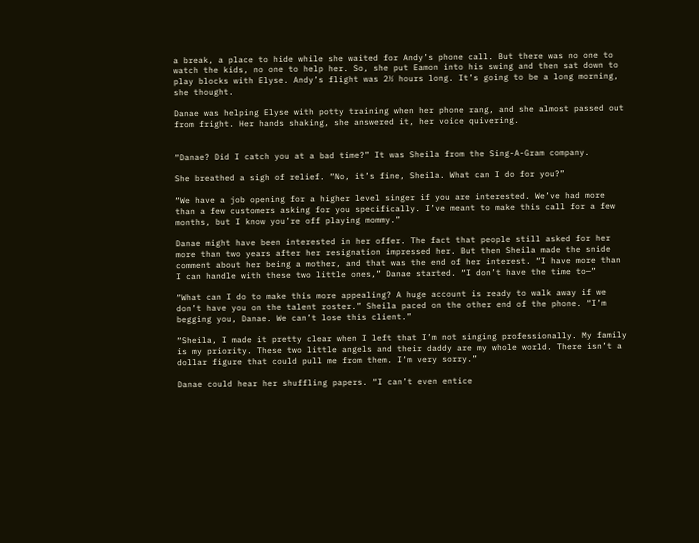a break, a place to hide while she waited for Andy’s phone call. But there was no one to watch the kids, no one to help her. So, she put Eamon into his swing and then sat down to play blocks with Elyse. Andy’s flight was 2½ hours long. It’s going to be a long morning, she thought.

Danae was helping Elyse with potty training when her phone rang, and she almost passed out from fright. Her hands shaking, she answered it, her voice quivering.


“Danae? Did I catch you at a bad time?” It was Sheila from the Sing-A-Gram company.

She breathed a sigh of relief. “No, it’s fine, Sheila. What can I do for you?”

“We have a job opening for a higher level singer if you are interested. We’ve had more than a few customers asking for you specifically. I’ve meant to make this call for a few months, but I know you’re off playing mommy.”

Danae might have been interested in her offer. The fact that people still asked for her more than two years after her resignation impressed her. But then Sheila made the snide comment about her being a mother, and that was the end of her interest. “I have more than I can handle with these two little ones,” Danae started. “I don’t have the time to—”

“What can I do to make this more appealing? A huge account is ready to walk away if we don’t have you on the talent roster.” Sheila paced on the other end of the phone. “I’m begging you, Danae. We can’t lose this client.”

“Sheila, I made it pretty clear when I left that I’m not singing professionally. My family is my priority. These two little angels and their daddy are my whole world. There isn’t a dollar figure that could pull me from them. I’m very sorry.”

Danae could hear her shuffling papers. “I can’t even entice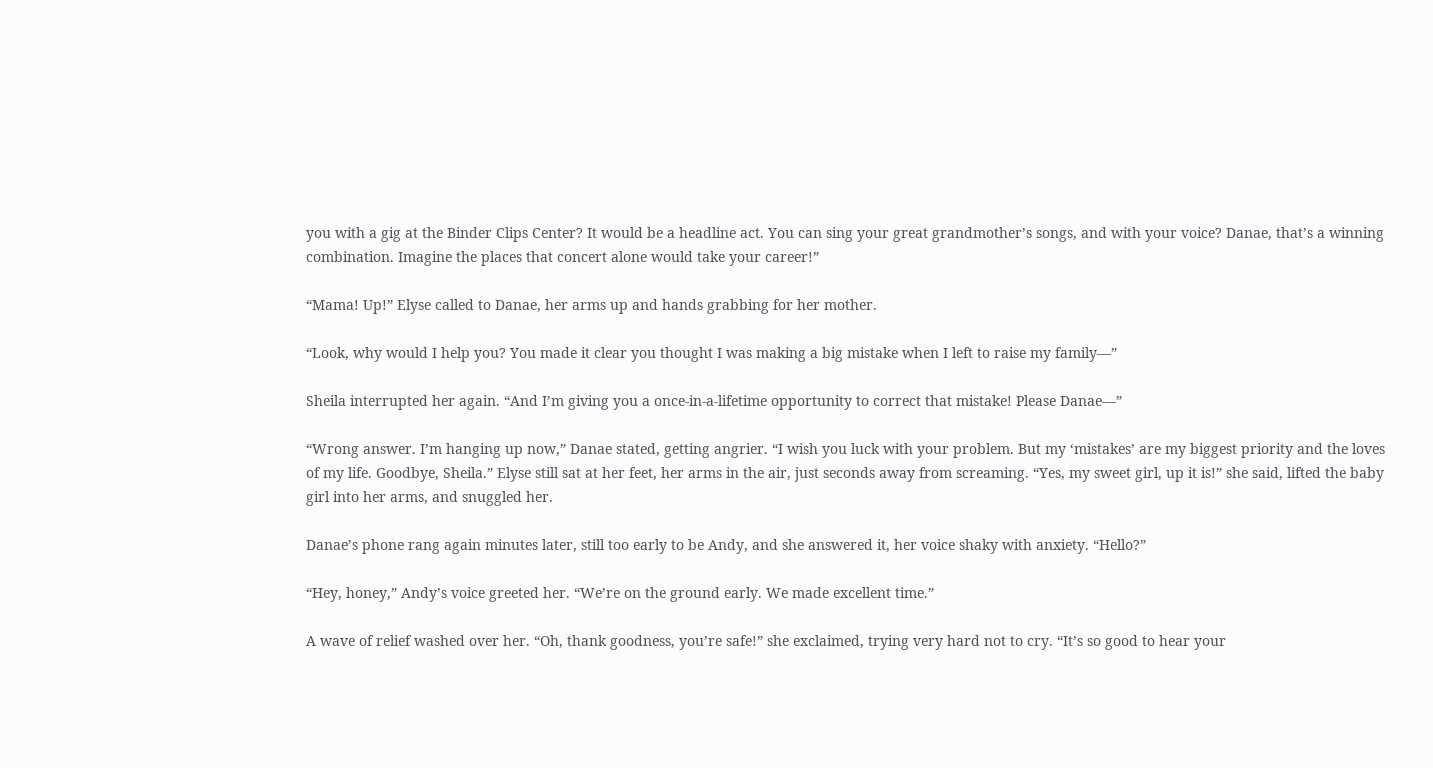you with a gig at the Binder Clips Center? It would be a headline act. You can sing your great grandmother’s songs, and with your voice? Danae, that’s a winning combination. Imagine the places that concert alone would take your career!”

“Mama! Up!” Elyse called to Danae, her arms up and hands grabbing for her mother.

“Look, why would I help you? You made it clear you thought I was making a big mistake when I left to raise my family—”

Sheila interrupted her again. “And I’m giving you a once-in-a-lifetime opportunity to correct that mistake! Please Danae—”

“Wrong answer. I’m hanging up now,” Danae stated, getting angrier. “I wish you luck with your problem. But my ‘mistakes’ are my biggest priority and the loves of my life. Goodbye, Sheila.” Elyse still sat at her feet, her arms in the air, just seconds away from screaming. “Yes, my sweet girl, up it is!” she said, lifted the baby girl into her arms, and snuggled her.

Danae’s phone rang again minutes later, still too early to be Andy, and she answered it, her voice shaky with anxiety. “Hello?”

“Hey, honey,” Andy’s voice greeted her. “We’re on the ground early. We made excellent time.”

A wave of relief washed over her. “Oh, thank goodness, you’re safe!” she exclaimed, trying very hard not to cry. “It’s so good to hear your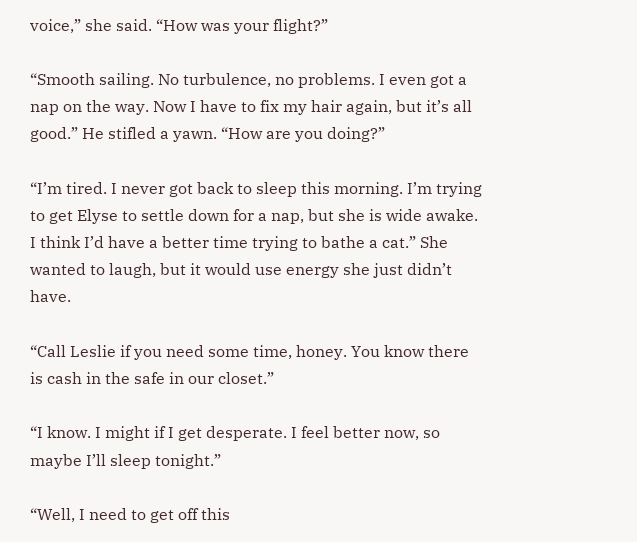voice,” she said. “How was your flight?”

“Smooth sailing. No turbulence, no problems. I even got a nap on the way. Now I have to fix my hair again, but it’s all good.” He stifled a yawn. “How are you doing?”

“I’m tired. I never got back to sleep this morning. I’m trying to get Elyse to settle down for a nap, but she is wide awake. I think I’d have a better time trying to bathe a cat.” She wanted to laugh, but it would use energy she just didn’t have.

“Call Leslie if you need some time, honey. You know there is cash in the safe in our closet.”

“I know. I might if I get desperate. I feel better now, so maybe I’ll sleep tonight.”

“Well, I need to get off this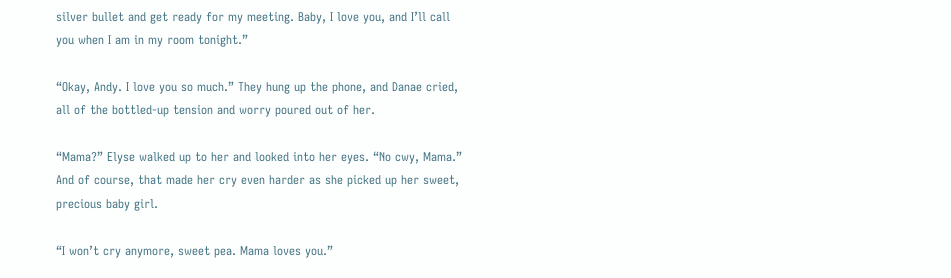silver bullet and get ready for my meeting. Baby, I love you, and I’ll call you when I am in my room tonight.”

“Okay, Andy. I love you so much.” They hung up the phone, and Danae cried, all of the bottled-up tension and worry poured out of her.

“Mama?” Elyse walked up to her and looked into her eyes. “No cwy, Mama.” And of course, that made her cry even harder as she picked up her sweet, precious baby girl.

“I won’t cry anymore, sweet pea. Mama loves you.”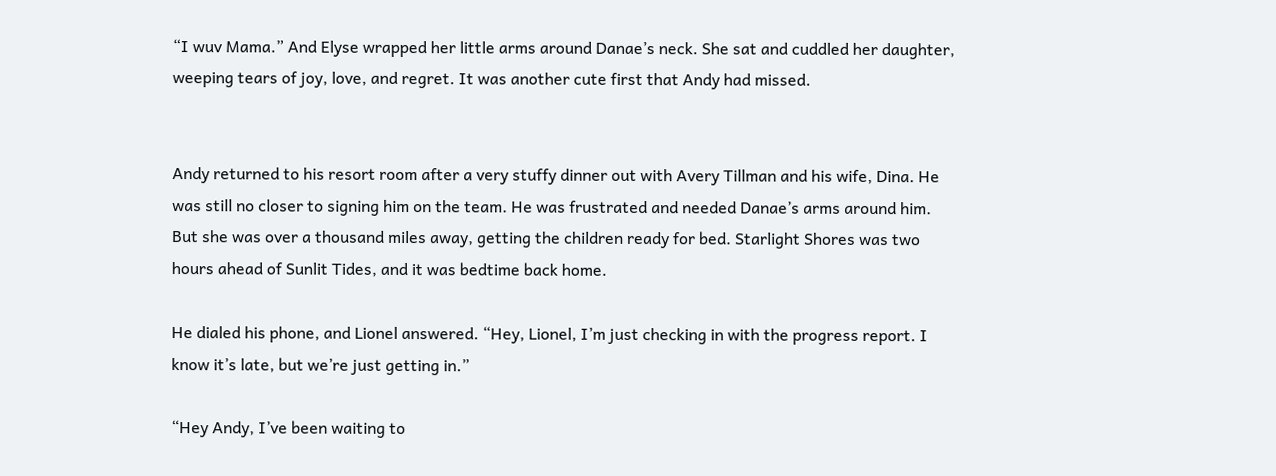“I wuv Mama.” And Elyse wrapped her little arms around Danae’s neck. She sat and cuddled her daughter, weeping tears of joy, love, and regret. It was another cute first that Andy had missed.


Andy returned to his resort room after a very stuffy dinner out with Avery Tillman and his wife, Dina. He was still no closer to signing him on the team. He was frustrated and needed Danae’s arms around him. But she was over a thousand miles away, getting the children ready for bed. Starlight Shores was two hours ahead of Sunlit Tides, and it was bedtime back home.

He dialed his phone, and Lionel answered. “Hey, Lionel, I’m just checking in with the progress report. I know it’s late, but we’re just getting in.”

“Hey Andy, I’ve been waiting to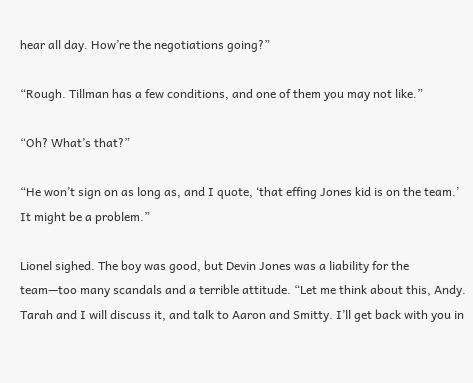hear all day. How’re the negotiations going?”

“Rough. Tillman has a few conditions, and one of them you may not like.”

“Oh? What’s that?”

“He won’t sign on as long as, and I quote, ‘that effing Jones kid is on the team.’ It might be a problem.”

Lionel sighed. The boy was good, but Devin Jones was a liability for the team—too many scandals and a terrible attitude. “Let me think about this, Andy. Tarah and I will discuss it, and talk to Aaron and Smitty. I’ll get back with you in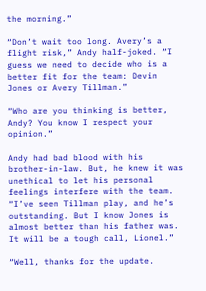the morning.”

“Don’t wait too long. Avery’s a flight risk,” Andy half-joked. “I guess we need to decide who is a better fit for the team: Devin Jones or Avery Tillman.”

“Who are you thinking is better, Andy? You know I respect your opinion.”

Andy had bad blood with his brother-in-law. But, he knew it was unethical to let his personal feelings interfere with the team. “I’ve seen Tillman play, and he’s outstanding. But I know Jones is almost better than his father was. It will be a tough call, Lionel.”

“Well, thanks for the update.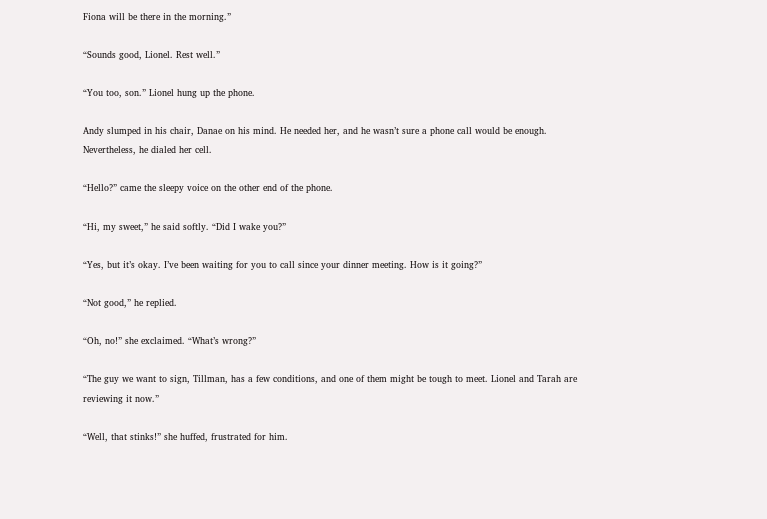Fiona will be there in the morning.”

“Sounds good, Lionel. Rest well.”

“You too, son.” Lionel hung up the phone.

Andy slumped in his chair, Danae on his mind. He needed her, and he wasn’t sure a phone call would be enough. Nevertheless, he dialed her cell.

“Hello?” came the sleepy voice on the other end of the phone.

“Hi, my sweet,” he said softly. “Did I wake you?”

“Yes, but it’s okay. I’ve been waiting for you to call since your dinner meeting. How is it going?”

“Not good,” he replied.

“Oh, no!” she exclaimed. “What’s wrong?”

“The guy we want to sign, Tillman, has a few conditions, and one of them might be tough to meet. Lionel and Tarah are reviewing it now.”

“Well, that stinks!” she huffed, frustrated for him.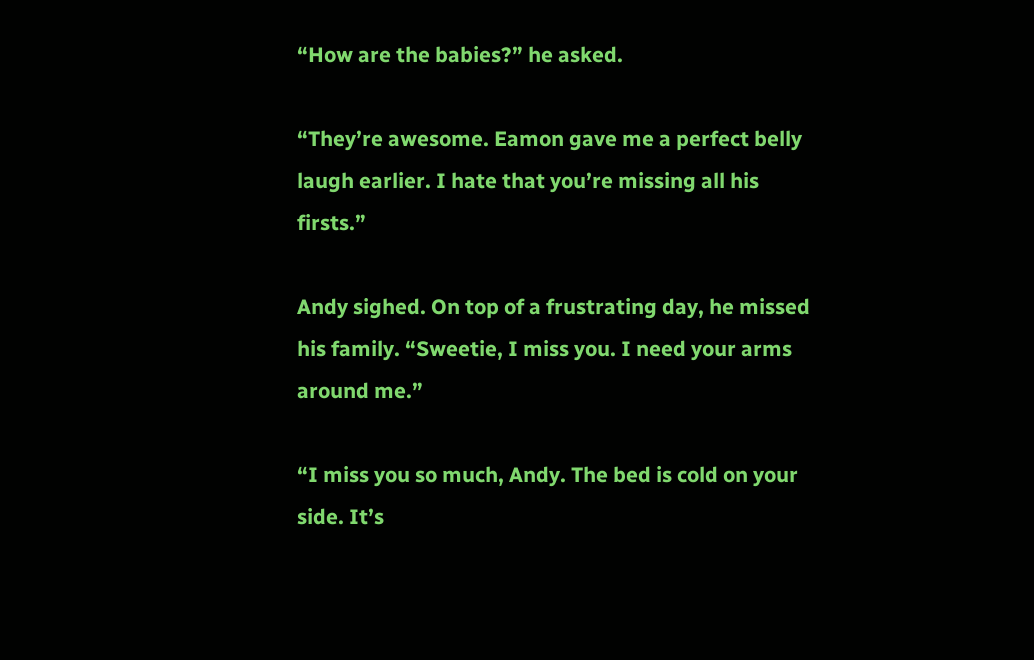“How are the babies?” he asked.

“They’re awesome. Eamon gave me a perfect belly laugh earlier. I hate that you’re missing all his firsts.”

Andy sighed. On top of a frustrating day, he missed his family. “Sweetie, I miss you. I need your arms around me.”

“I miss you so much, Andy. The bed is cold on your side. It’s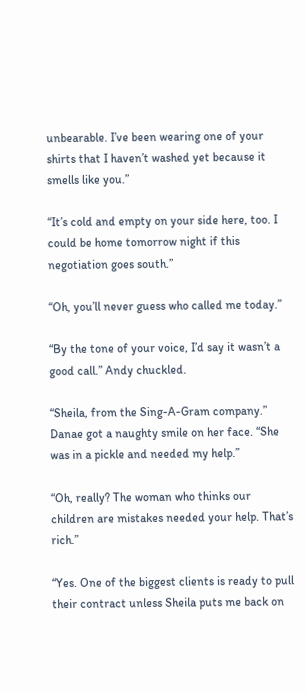unbearable. I’ve been wearing one of your shirts that I haven’t washed yet because it smells like you.”

“It’s cold and empty on your side here, too. I could be home tomorrow night if this negotiation goes south.”

“Oh, you’ll never guess who called me today.”

“By the tone of your voice, I’d say it wasn’t a good call.” Andy chuckled.

“Sheila, from the Sing-A-Gram company.” Danae got a naughty smile on her face. “She was in a pickle and needed my help.”

“Oh, really? The woman who thinks our children are mistakes needed your help. That’s rich.”

“Yes. One of the biggest clients is ready to pull their contract unless Sheila puts me back on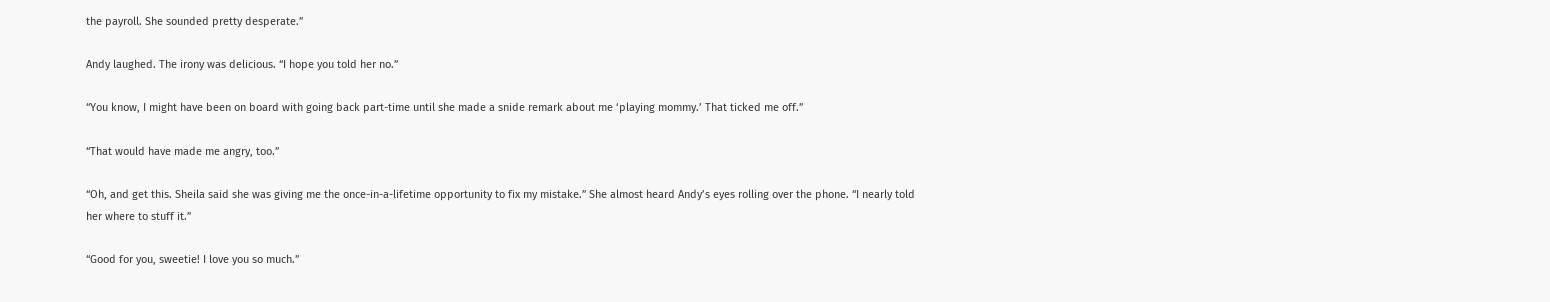the payroll. She sounded pretty desperate.”

Andy laughed. The irony was delicious. “I hope you told her no.”

“You know, I might have been on board with going back part-time until she made a snide remark about me ‘playing mommy.’ That ticked me off.”

“That would have made me angry, too.”

“Oh, and get this. Sheila said she was giving me the once-in-a-lifetime opportunity to fix my mistake.” She almost heard Andy’s eyes rolling over the phone. “I nearly told her where to stuff it.”

“Good for you, sweetie! I love you so much.”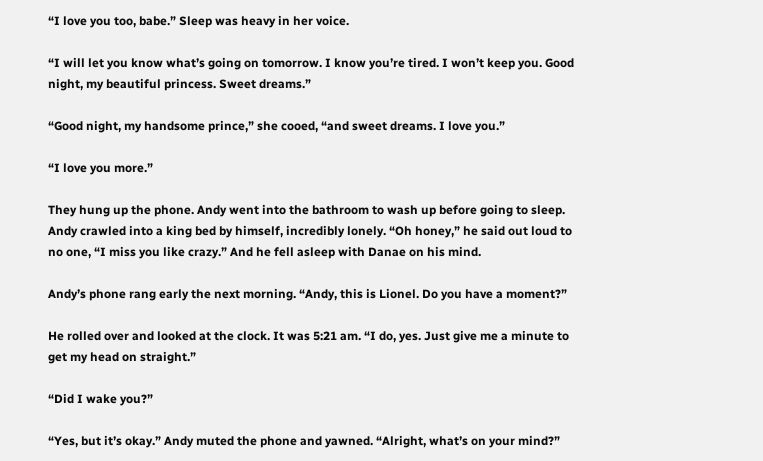“I love you too, babe.” Sleep was heavy in her voice.

“I will let you know what’s going on tomorrow. I know you’re tired. I won’t keep you. Good night, my beautiful princess. Sweet dreams.”

“Good night, my handsome prince,” she cooed, “and sweet dreams. I love you.”

“I love you more.”

They hung up the phone. Andy went into the bathroom to wash up before going to sleep. Andy crawled into a king bed by himself, incredibly lonely. “Oh honey,” he said out loud to no one, “I miss you like crazy.” And he fell asleep with Danae on his mind.

Andy’s phone rang early the next morning. “Andy, this is Lionel. Do you have a moment?”

He rolled over and looked at the clock. It was 5:21 am. “I do, yes. Just give me a minute to get my head on straight.”

“Did I wake you?”

“Yes, but it’s okay.” Andy muted the phone and yawned. “Alright, what’s on your mind?”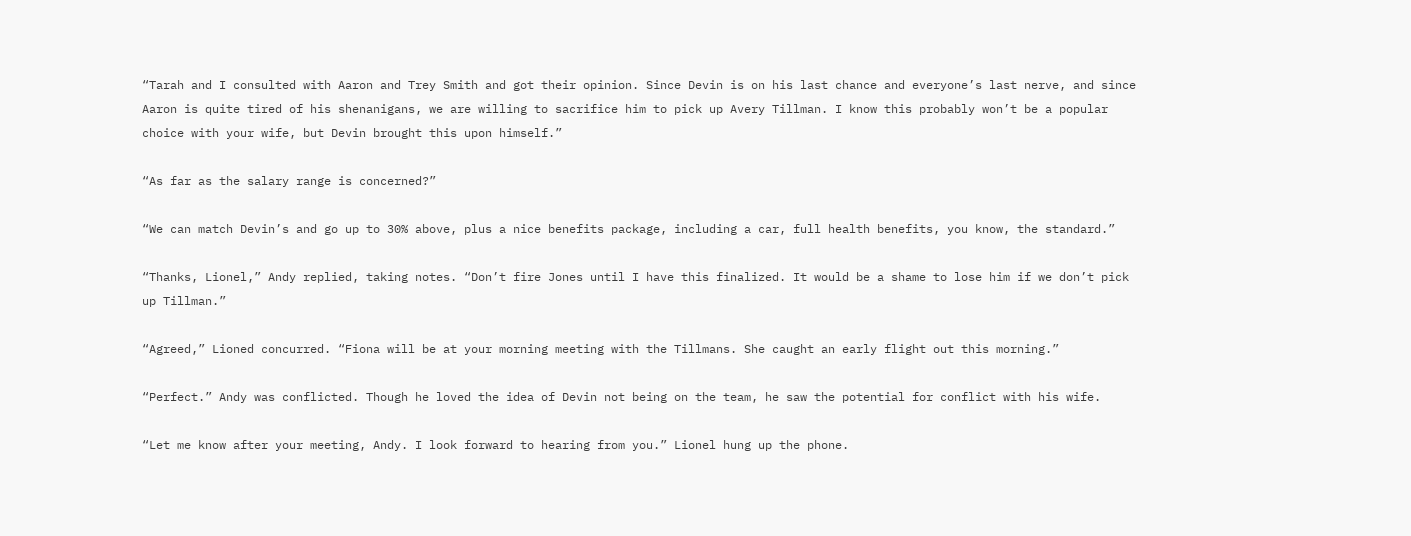“Tarah and I consulted with Aaron and Trey Smith and got their opinion. Since Devin is on his last chance and everyone’s last nerve, and since Aaron is quite tired of his shenanigans, we are willing to sacrifice him to pick up Avery Tillman. I know this probably won’t be a popular choice with your wife, but Devin brought this upon himself.”

“As far as the salary range is concerned?”

“We can match Devin’s and go up to 30% above, plus a nice benefits package, including a car, full health benefits, you know, the standard.”

“Thanks, Lionel,” Andy replied, taking notes. “Don’t fire Jones until I have this finalized. It would be a shame to lose him if we don’t pick up Tillman.”

“Agreed,” Lioned concurred. “Fiona will be at your morning meeting with the Tillmans. She caught an early flight out this morning.”

“Perfect.” Andy was conflicted. Though he loved the idea of Devin not being on the team, he saw the potential for conflict with his wife.

“Let me know after your meeting, Andy. I look forward to hearing from you.” Lionel hung up the phone.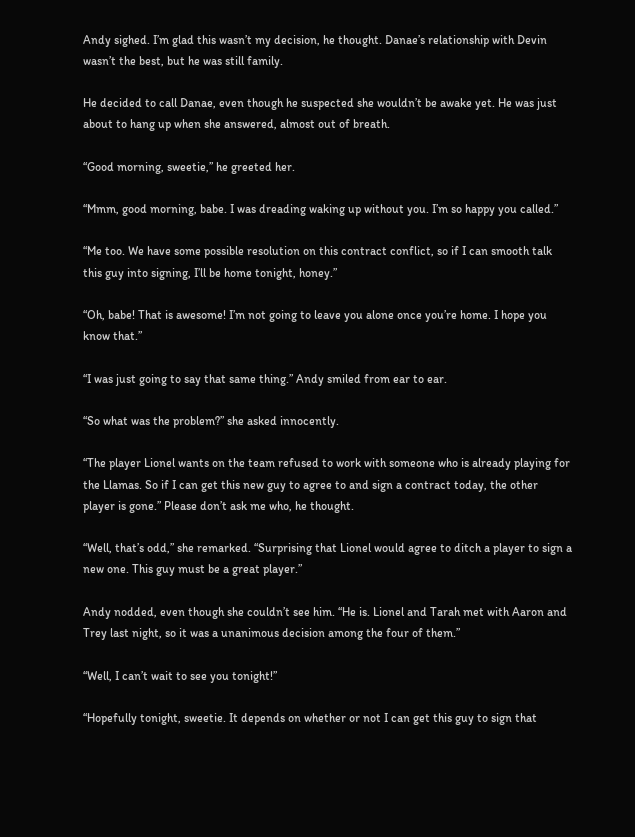Andy sighed. I’m glad this wasn’t my decision, he thought. Danae’s relationship with Devin wasn’t the best, but he was still family.

He decided to call Danae, even though he suspected she wouldn’t be awake yet. He was just about to hang up when she answered, almost out of breath.

“Good morning, sweetie,” he greeted her.

“Mmm, good morning, babe. I was dreading waking up without you. I’m so happy you called.”

“Me too. We have some possible resolution on this contract conflict, so if I can smooth talk this guy into signing, I’ll be home tonight, honey.”

“Oh, babe! That is awesome! I’m not going to leave you alone once you’re home. I hope you know that.”

“I was just going to say that same thing.” Andy smiled from ear to ear.

“So what was the problem?” she asked innocently.

“The player Lionel wants on the team refused to work with someone who is already playing for the Llamas. So if I can get this new guy to agree to and sign a contract today, the other player is gone.” Please don’t ask me who, he thought.

“Well, that’s odd,” she remarked. “Surprising that Lionel would agree to ditch a player to sign a new one. This guy must be a great player.”

Andy nodded, even though she couldn’t see him. “He is. Lionel and Tarah met with Aaron and Trey last night, so it was a unanimous decision among the four of them.”

“Well, I can’t wait to see you tonight!”

“Hopefully tonight, sweetie. It depends on whether or not I can get this guy to sign that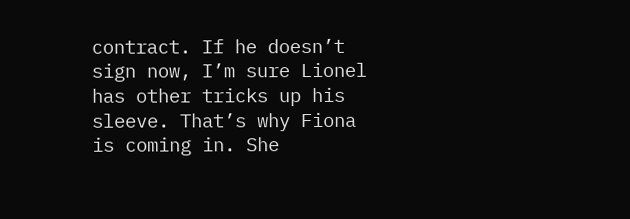contract. If he doesn’t sign now, I’m sure Lionel has other tricks up his sleeve. That’s why Fiona is coming in. She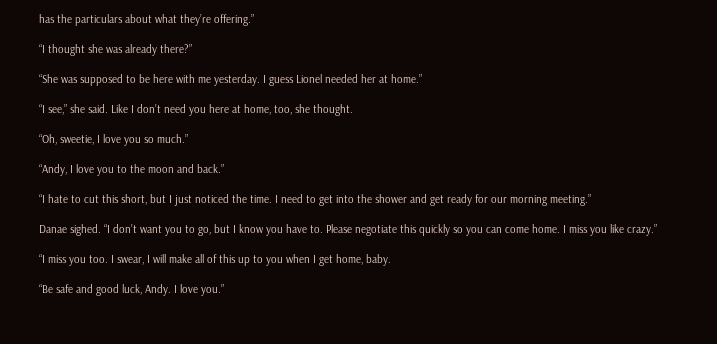has the particulars about what they’re offering.”

“I thought she was already there?”

“She was supposed to be here with me yesterday. I guess Lionel needed her at home.”

“I see,” she said. Like I don’t need you here at home, too, she thought.

“Oh, sweetie, I love you so much.”

“Andy, I love you to the moon and back.”

“I hate to cut this short, but I just noticed the time. I need to get into the shower and get ready for our morning meeting.”

Danae sighed. “I don’t want you to go, but I know you have to. Please negotiate this quickly so you can come home. I miss you like crazy.”

“I miss you too. I swear, I will make all of this up to you when I get home, baby.

“Be safe and good luck, Andy. I love you.”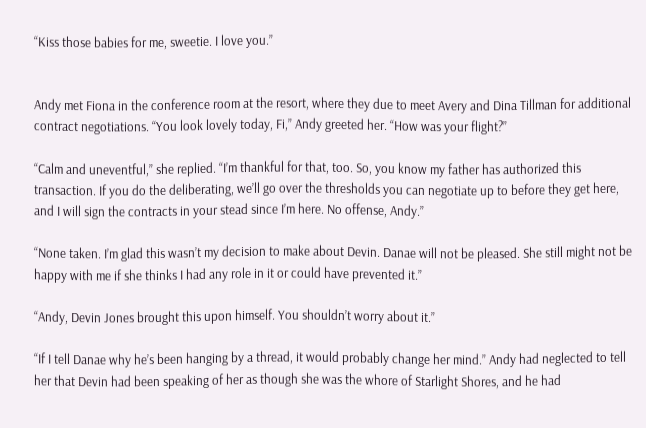“Kiss those babies for me, sweetie. I love you.”


Andy met Fiona in the conference room at the resort, where they due to meet Avery and Dina Tillman for additional contract negotiations. “You look lovely today, Fi,” Andy greeted her. “How was your flight?”

“Calm and uneventful,” she replied. “I’m thankful for that, too. So, you know my father has authorized this transaction. If you do the deliberating, we’ll go over the thresholds you can negotiate up to before they get here, and I will sign the contracts in your stead since I’m here. No offense, Andy.”

“None taken. I’m glad this wasn’t my decision to make about Devin. Danae will not be pleased. She still might not be happy with me if she thinks I had any role in it or could have prevented it.”

“Andy, Devin Jones brought this upon himself. You shouldn’t worry about it.”

“If I tell Danae why he’s been hanging by a thread, it would probably change her mind.” Andy had neglected to tell her that Devin had been speaking of her as though she was the whore of Starlight Shores, and he had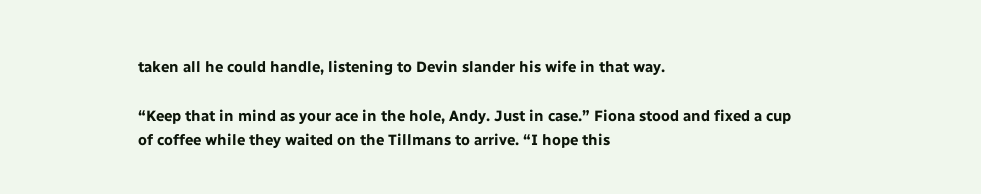taken all he could handle, listening to Devin slander his wife in that way.

“Keep that in mind as your ace in the hole, Andy. Just in case.” Fiona stood and fixed a cup of coffee while they waited on the Tillmans to arrive. “I hope this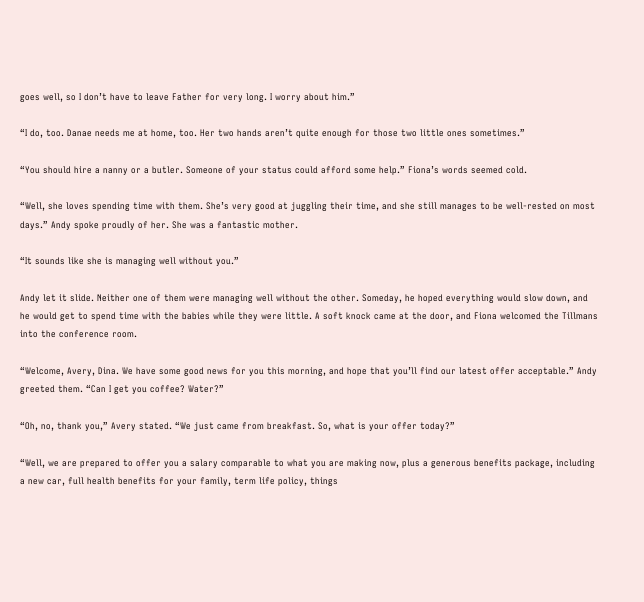goes well, so I don’t have to leave Father for very long. I worry about him.”

“I do, too. Danae needs me at home, too. Her two hands aren’t quite enough for those two little ones sometimes.”

“You should hire a nanny or a butler. Someone of your status could afford some help.” Fiona’s words seemed cold.

“Well, she loves spending time with them. She’s very good at juggling their time, and she still manages to be well-rested on most days.” Andy spoke proudly of her. She was a fantastic mother.

“It sounds like she is managing well without you.”

Andy let it slide. Neither one of them were managing well without the other. Someday, he hoped everything would slow down, and he would get to spend time with the babies while they were little. A soft knock came at the door, and Fiona welcomed the Tillmans into the conference room.

“Welcome, Avery, Dina. We have some good news for you this morning, and hope that you’ll find our latest offer acceptable.” Andy greeted them. “Can I get you coffee? Water?”

“Oh, no, thank you,” Avery stated. “We just came from breakfast. So, what is your offer today?”

“Well, we are prepared to offer you a salary comparable to what you are making now, plus a generous benefits package, including a new car, full health benefits for your family, term life policy, things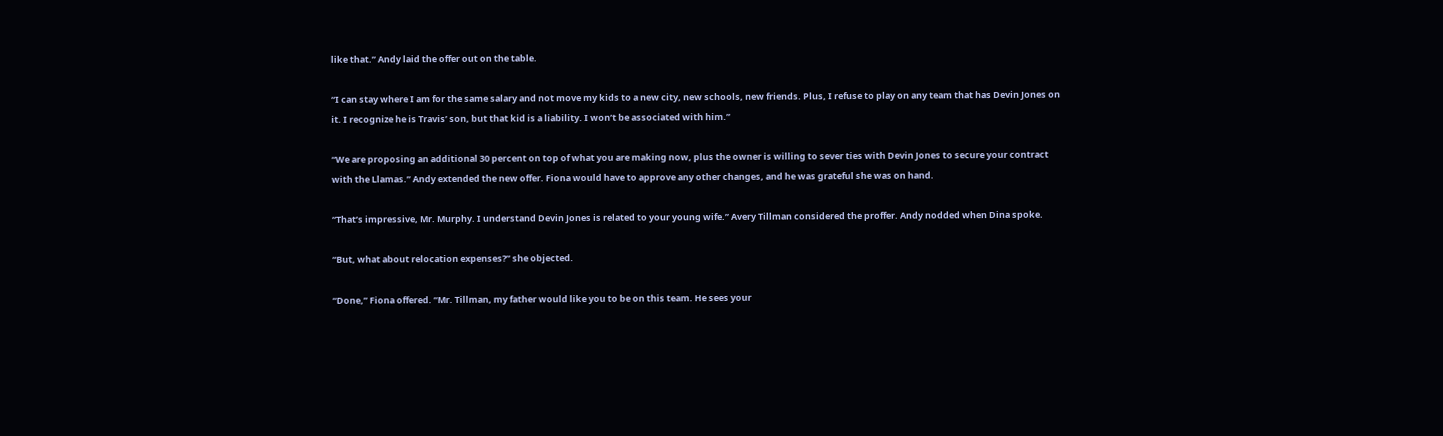like that.” Andy laid the offer out on the table.

“I can stay where I am for the same salary and not move my kids to a new city, new schools, new friends. Plus, I refuse to play on any team that has Devin Jones on it. I recognize he is Travis’ son, but that kid is a liability. I won’t be associated with him.”

“We are proposing an additional 30 percent on top of what you are making now, plus the owner is willing to sever ties with Devin Jones to secure your contract with the Llamas.” Andy extended the new offer. Fiona would have to approve any other changes, and he was grateful she was on hand.

“That’s impressive, Mr. Murphy. I understand Devin Jones is related to your young wife.” Avery Tillman considered the proffer. Andy nodded when Dina spoke.

“But, what about relocation expenses?” she objected.

“Done,” Fiona offered. “Mr. Tillman, my father would like you to be on this team. He sees your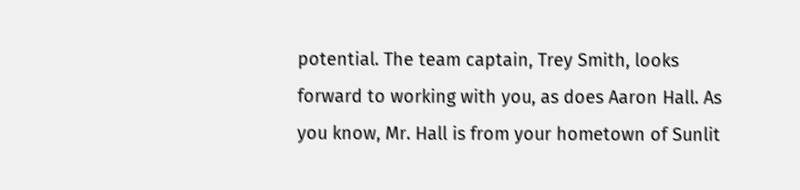potential. The team captain, Trey Smith, looks forward to working with you, as does Aaron Hall. As you know, Mr. Hall is from your hometown of Sunlit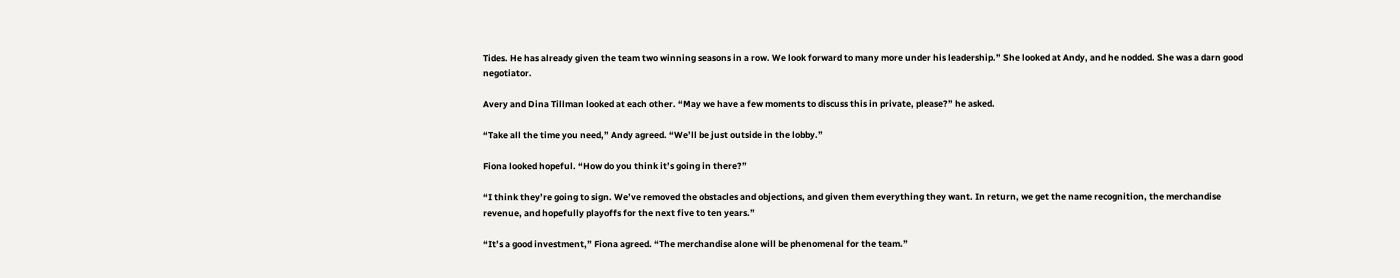Tides. He has already given the team two winning seasons in a row. We look forward to many more under his leadership.” She looked at Andy, and he nodded. She was a darn good negotiator.

Avery and Dina Tillman looked at each other. “May we have a few moments to discuss this in private, please?” he asked.

“Take all the time you need,” Andy agreed. “We’ll be just outside in the lobby.”

Fiona looked hopeful. “How do you think it’s going in there?”

“I think they’re going to sign. We’ve removed the obstacles and objections, and given them everything they want. In return, we get the name recognition, the merchandise revenue, and hopefully playoffs for the next five to ten years.”

“It’s a good investment,” Fiona agreed. “The merchandise alone will be phenomenal for the team.”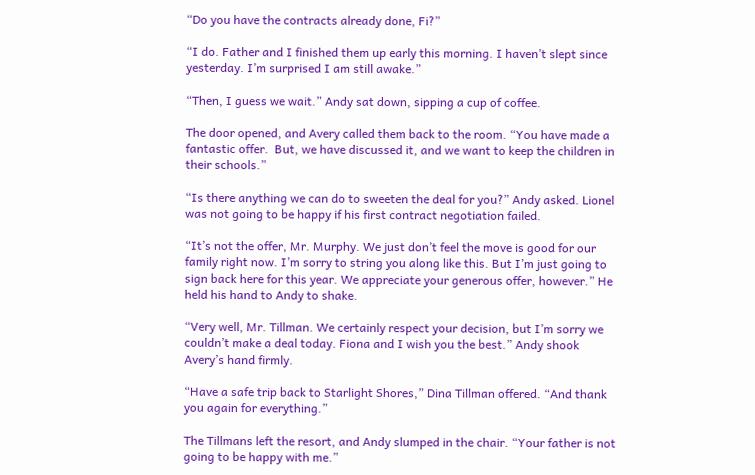“Do you have the contracts already done, Fi?”

“I do. Father and I finished them up early this morning. I haven’t slept since yesterday. I’m surprised I am still awake.”

“Then, I guess we wait.” Andy sat down, sipping a cup of coffee.

The door opened, and Avery called them back to the room. “You have made a fantastic offer.  But, we have discussed it, and we want to keep the children in their schools.”

“Is there anything we can do to sweeten the deal for you?” Andy asked. Lionel was not going to be happy if his first contract negotiation failed.

“It’s not the offer, Mr. Murphy. We just don’t feel the move is good for our family right now. I’m sorry to string you along like this. But I’m just going to sign back here for this year. We appreciate your generous offer, however.” He held his hand to Andy to shake.

“Very well, Mr. Tillman. We certainly respect your decision, but I’m sorry we couldn’t make a deal today. Fiona and I wish you the best.” Andy shook Avery’s hand firmly.

“Have a safe trip back to Starlight Shores,” Dina Tillman offered. “And thank you again for everything.”

The Tillmans left the resort, and Andy slumped in the chair. “Your father is not going to be happy with me.”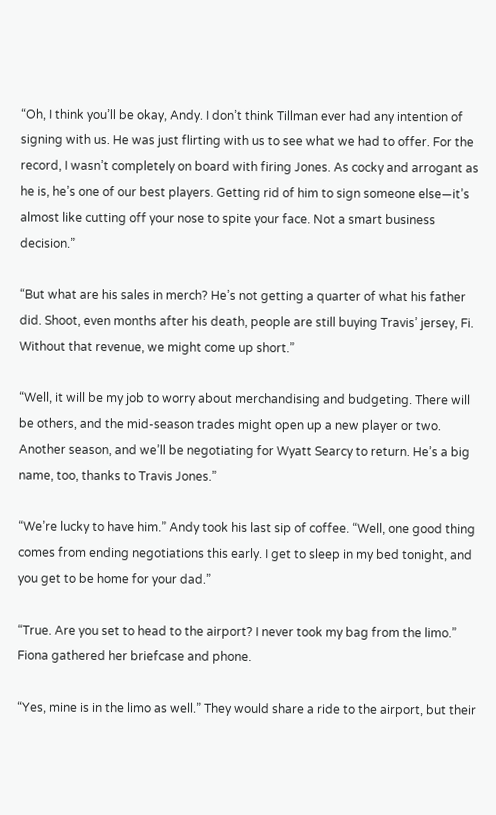“Oh, I think you’ll be okay, Andy. I don’t think Tillman ever had any intention of signing with us. He was just flirting with us to see what we had to offer. For the record, I wasn’t completely on board with firing Jones. As cocky and arrogant as he is, he’s one of our best players. Getting rid of him to sign someone else—it’s almost like cutting off your nose to spite your face. Not a smart business decision.”

“But what are his sales in merch? He’s not getting a quarter of what his father did. Shoot, even months after his death, people are still buying Travis’ jersey, Fi. Without that revenue, we might come up short.”

“Well, it will be my job to worry about merchandising and budgeting. There will be others, and the mid-season trades might open up a new player or two. Another season, and we’ll be negotiating for Wyatt Searcy to return. He’s a big name, too, thanks to Travis Jones.”

“We’re lucky to have him.” Andy took his last sip of coffee. “Well, one good thing comes from ending negotiations this early. I get to sleep in my bed tonight, and you get to be home for your dad.”

“True. Are you set to head to the airport? I never took my bag from the limo.” Fiona gathered her briefcase and phone.

“Yes, mine is in the limo as well.” They would share a ride to the airport, but their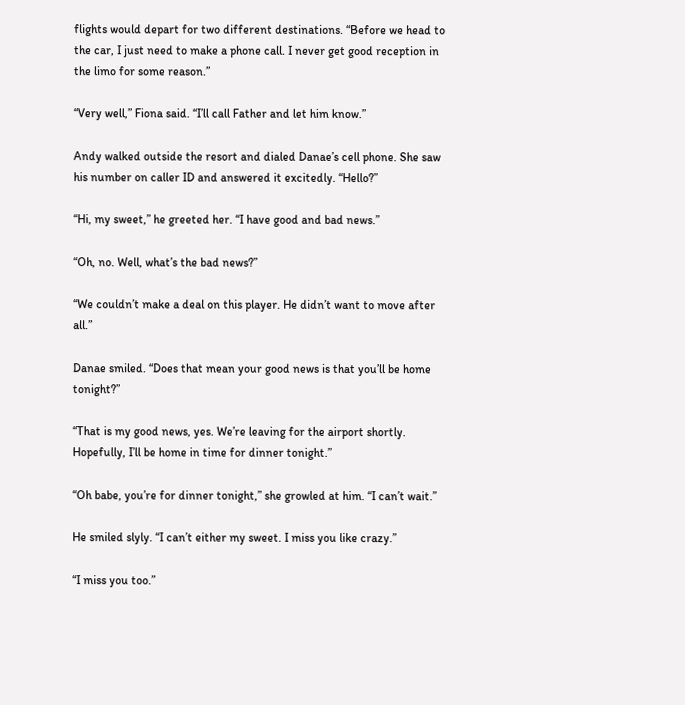flights would depart for two different destinations. “Before we head to the car, I just need to make a phone call. I never get good reception in the limo for some reason.”

“Very well,” Fiona said. “I’ll call Father and let him know.”

Andy walked outside the resort and dialed Danae’s cell phone. She saw his number on caller ID and answered it excitedly. “Hello?”

“Hi, my sweet,” he greeted her. “I have good and bad news.”

“Oh, no. Well, what’s the bad news?”

“We couldn’t make a deal on this player. He didn’t want to move after all.”

Danae smiled. “Does that mean your good news is that you’ll be home tonight?”

“That is my good news, yes. We’re leaving for the airport shortly. Hopefully, I’ll be home in time for dinner tonight.”

“Oh babe, you’re for dinner tonight,” she growled at him. “I can’t wait.”

He smiled slyly. “I can’t either my sweet. I miss you like crazy.”

“I miss you too.”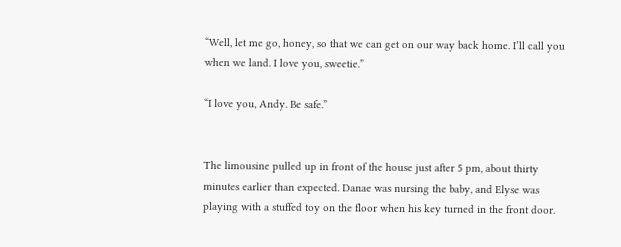“Well, let me go, honey, so that we can get on our way back home. I’ll call you when we land. I love you, sweetie.”

“I love you, Andy. Be safe.”


The limousine pulled up in front of the house just after 5 pm, about thirty minutes earlier than expected. Danae was nursing the baby, and Elyse was playing with a stuffed toy on the floor when his key turned in the front door.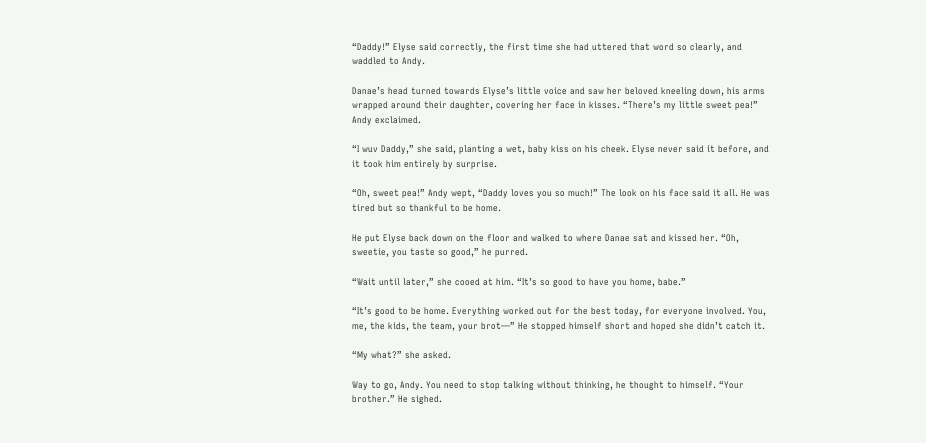“Daddy!” Elyse said correctly, the first time she had uttered that word so clearly, and waddled to Andy.

Danae’s head turned towards Elyse’s little voice and saw her beloved kneeling down, his arms wrapped around their daughter, covering her face in kisses. “There’s my little sweet pea!” Andy exclaimed.

“I wuv Daddy,” she said, planting a wet, baby kiss on his cheek. Elyse never said it before, and it took him entirely by surprise.

“Oh, sweet pea!” Andy wept, “Daddy loves you so much!” The look on his face said it all. He was tired but so thankful to be home.

He put Elyse back down on the floor and walked to where Danae sat and kissed her. “Oh, sweetie, you taste so good,” he purred.

“Wait until later,” she cooed at him. “It’s so good to have you home, babe.”

“It’s good to be home. Everything worked out for the best today, for everyone involved. You, me, the kids, the team, your brot—” He stopped himself short and hoped she didn’t catch it.

“My what?” she asked.

Way to go, Andy. You need to stop talking without thinking, he thought to himself. “Your brother.” He sighed.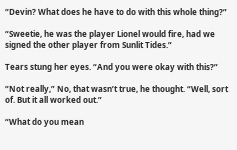“Devin? What does he have to do with this whole thing?”

“Sweetie, he was the player Lionel would fire, had we signed the other player from Sunlit Tides.”

Tears stung her eyes. “And you were okay with this?”

“Not really,” No, that wasn’t true, he thought. “Well, sort of. But it all worked out.”

“What do you mean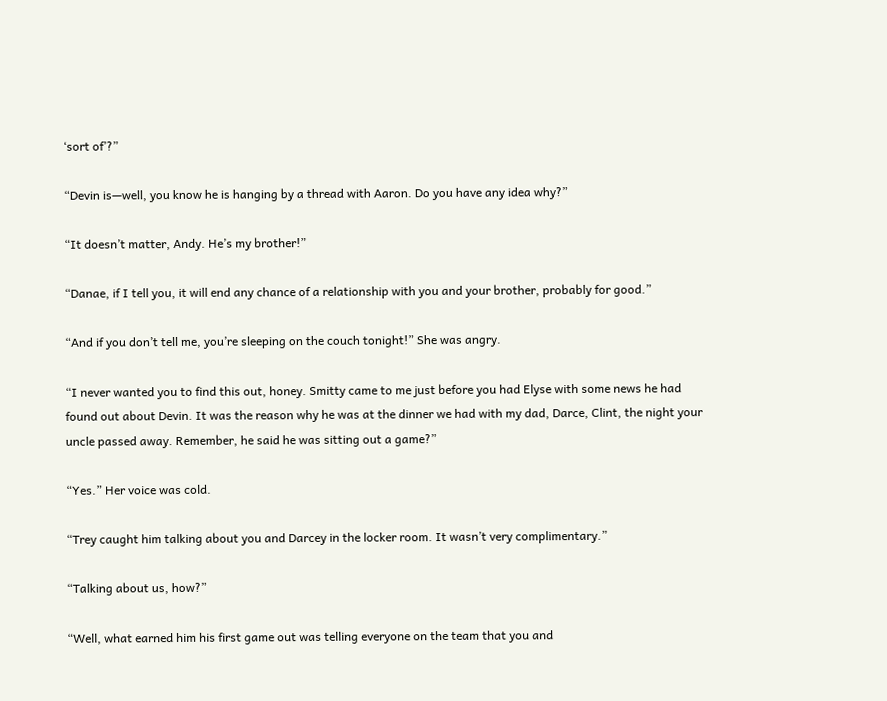‘sort of’?”

“Devin is—well, you know he is hanging by a thread with Aaron. Do you have any idea why?”

“It doesn’t matter, Andy. He’s my brother!”

“Danae, if I tell you, it will end any chance of a relationship with you and your brother, probably for good.”

“And if you don’t tell me, you’re sleeping on the couch tonight!” She was angry.

“I never wanted you to find this out, honey. Smitty came to me just before you had Elyse with some news he had found out about Devin. It was the reason why he was at the dinner we had with my dad, Darce, Clint, the night your uncle passed away. Remember, he said he was sitting out a game?”

“Yes.” Her voice was cold.

“Trey caught him talking about you and Darcey in the locker room. It wasn’t very complimentary.”

“Talking about us, how?”

“Well, what earned him his first game out was telling everyone on the team that you and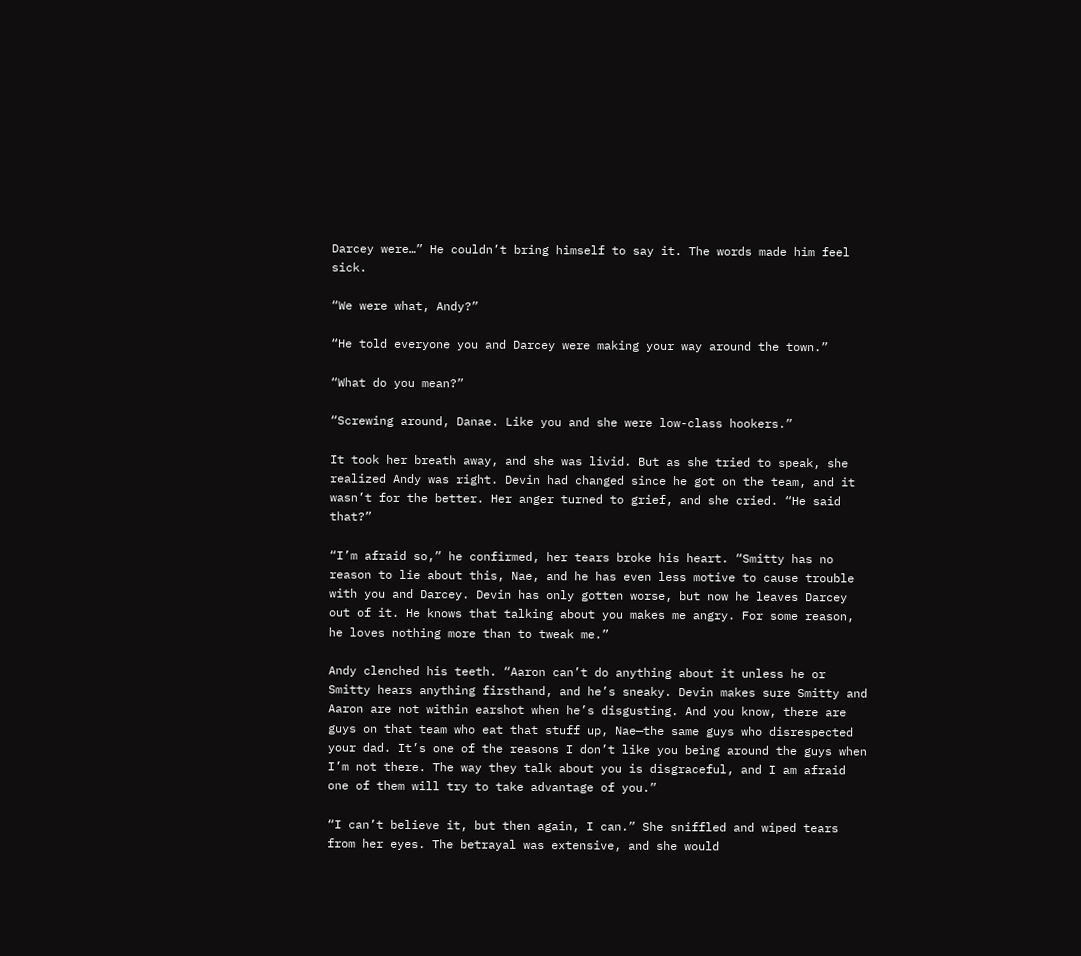Darcey were…” He couldn’t bring himself to say it. The words made him feel sick.

“We were what, Andy?”

“He told everyone you and Darcey were making your way around the town.”

“What do you mean?”

“Screwing around, Danae. Like you and she were low-class hookers.”

It took her breath away, and she was livid. But as she tried to speak, she realized Andy was right. Devin had changed since he got on the team, and it wasn’t for the better. Her anger turned to grief, and she cried. “He said that?”

“I’m afraid so,” he confirmed, her tears broke his heart. “Smitty has no reason to lie about this, Nae, and he has even less motive to cause trouble with you and Darcey. Devin has only gotten worse, but now he leaves Darcey out of it. He knows that talking about you makes me angry. For some reason, he loves nothing more than to tweak me.”

Andy clenched his teeth. “Aaron can’t do anything about it unless he or Smitty hears anything firsthand, and he’s sneaky. Devin makes sure Smitty and Aaron are not within earshot when he’s disgusting. And you know, there are guys on that team who eat that stuff up, Nae—the same guys who disrespected your dad. It’s one of the reasons I don’t like you being around the guys when I’m not there. The way they talk about you is disgraceful, and I am afraid one of them will try to take advantage of you.”

“I can’t believe it, but then again, I can.” She sniffled and wiped tears from her eyes. The betrayal was extensive, and she would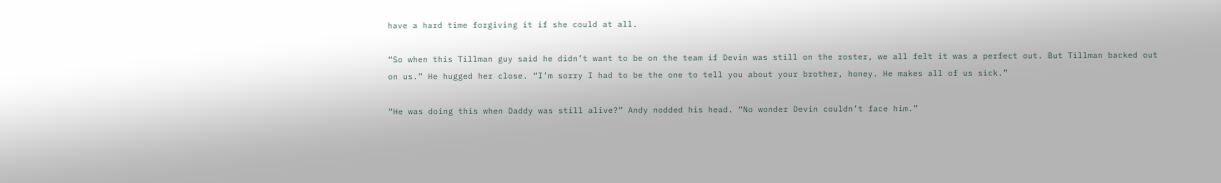have a hard time forgiving it if she could at all.

“So when this Tillman guy said he didn’t want to be on the team if Devin was still on the roster, we all felt it was a perfect out. But Tillman backed out on us.” He hugged her close. “I’m sorry I had to be the one to tell you about your brother, honey. He makes all of us sick.”

“He was doing this when Daddy was still alive?” Andy nodded his head. “No wonder Devin couldn’t face him.”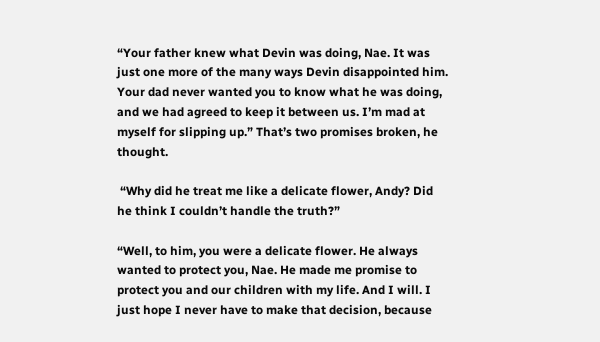“Your father knew what Devin was doing, Nae. It was just one more of the many ways Devin disappointed him. Your dad never wanted you to know what he was doing, and we had agreed to keep it between us. I’m mad at myself for slipping up.” That’s two promises broken, he thought.

 “Why did he treat me like a delicate flower, Andy? Did he think I couldn’t handle the truth?”

“Well, to him, you were a delicate flower. He always wanted to protect you, Nae. He made me promise to protect you and our children with my life. And I will. I just hope I never have to make that decision, because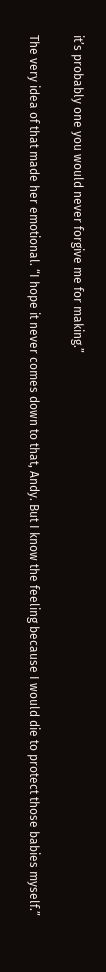it’s probably one you would never forgive me for making.”

The very idea of that made her emotional. “I hope it never comes down to that, Andy. But I know the feeling because I would die to protect those babies myself.”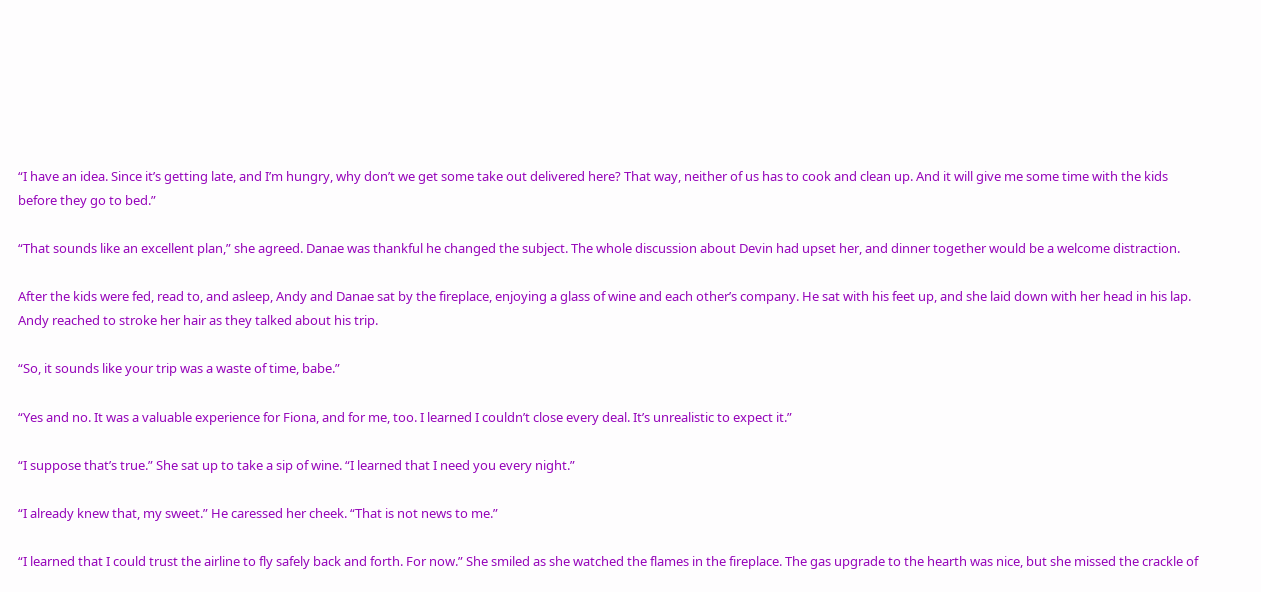“I have an idea. Since it’s getting late, and I’m hungry, why don’t we get some take out delivered here? That way, neither of us has to cook and clean up. And it will give me some time with the kids before they go to bed.”

“That sounds like an excellent plan,” she agreed. Danae was thankful he changed the subject. The whole discussion about Devin had upset her, and dinner together would be a welcome distraction.

After the kids were fed, read to, and asleep, Andy and Danae sat by the fireplace, enjoying a glass of wine and each other’s company. He sat with his feet up, and she laid down with her head in his lap. Andy reached to stroke her hair as they talked about his trip.

“So, it sounds like your trip was a waste of time, babe.”

“Yes and no. It was a valuable experience for Fiona, and for me, too. I learned I couldn’t close every deal. It’s unrealistic to expect it.”

“I suppose that’s true.” She sat up to take a sip of wine. “I learned that I need you every night.”

“I already knew that, my sweet.” He caressed her cheek. “That is not news to me.”

“I learned that I could trust the airline to fly safely back and forth. For now.” She smiled as she watched the flames in the fireplace. The gas upgrade to the hearth was nice, but she missed the crackle of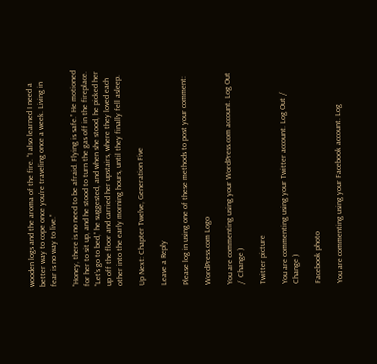wooden logs and the aroma of the fire. “I also learned I need a better way to cope once you’re traveling once a week. Living in fear is no way to live.”

“Honey, there is no need to be afraid. Flying is safe.” He motioned for her to sit up, and he stood to turn the gas off in the fireplace. “Let’s go to bed,” he suggested, and when she stood, he picked her up off the floor and carried her upstairs, where they loved each other into the early morning hours, until they finally fell asleep.

Up Next: Chapter Twelve, Generation Five

Leave a Reply

Please log in using one of these methods to post your comment:

WordPress.com Logo

You are commenting using your WordPress.com account. Log Out /  Change )

Twitter picture

You are commenting using your Twitter account. Log Out /  Change )

Facebook photo

You are commenting using your Facebook account. Log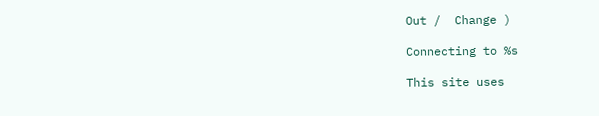Out /  Change )

Connecting to %s

This site uses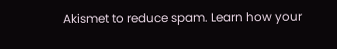Akismet to reduce spam. Learn how your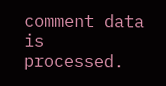comment data is processed.